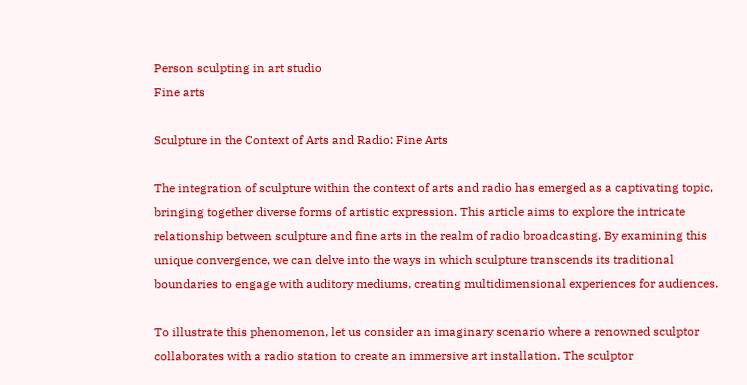Person sculpting in art studio
Fine arts

Sculpture in the Context of Arts and Radio: Fine Arts

The integration of sculpture within the context of arts and radio has emerged as a captivating topic, bringing together diverse forms of artistic expression. This article aims to explore the intricate relationship between sculpture and fine arts in the realm of radio broadcasting. By examining this unique convergence, we can delve into the ways in which sculpture transcends its traditional boundaries to engage with auditory mediums, creating multidimensional experiences for audiences.

To illustrate this phenomenon, let us consider an imaginary scenario where a renowned sculptor collaborates with a radio station to create an immersive art installation. The sculptor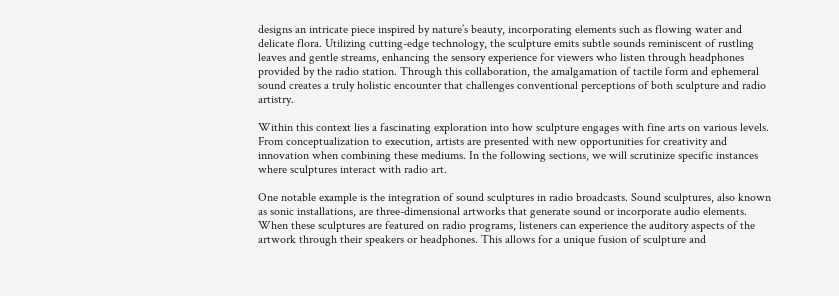designs an intricate piece inspired by nature’s beauty, incorporating elements such as flowing water and delicate flora. Utilizing cutting-edge technology, the sculpture emits subtle sounds reminiscent of rustling leaves and gentle streams, enhancing the sensory experience for viewers who listen through headphones provided by the radio station. Through this collaboration, the amalgamation of tactile form and ephemeral sound creates a truly holistic encounter that challenges conventional perceptions of both sculpture and radio artistry.

Within this context lies a fascinating exploration into how sculpture engages with fine arts on various levels. From conceptualization to execution, artists are presented with new opportunities for creativity and innovation when combining these mediums. In the following sections, we will scrutinize specific instances where sculptures interact with radio art.

One notable example is the integration of sound sculptures in radio broadcasts. Sound sculptures, also known as sonic installations, are three-dimensional artworks that generate sound or incorporate audio elements. When these sculptures are featured on radio programs, listeners can experience the auditory aspects of the artwork through their speakers or headphones. This allows for a unique fusion of sculpture and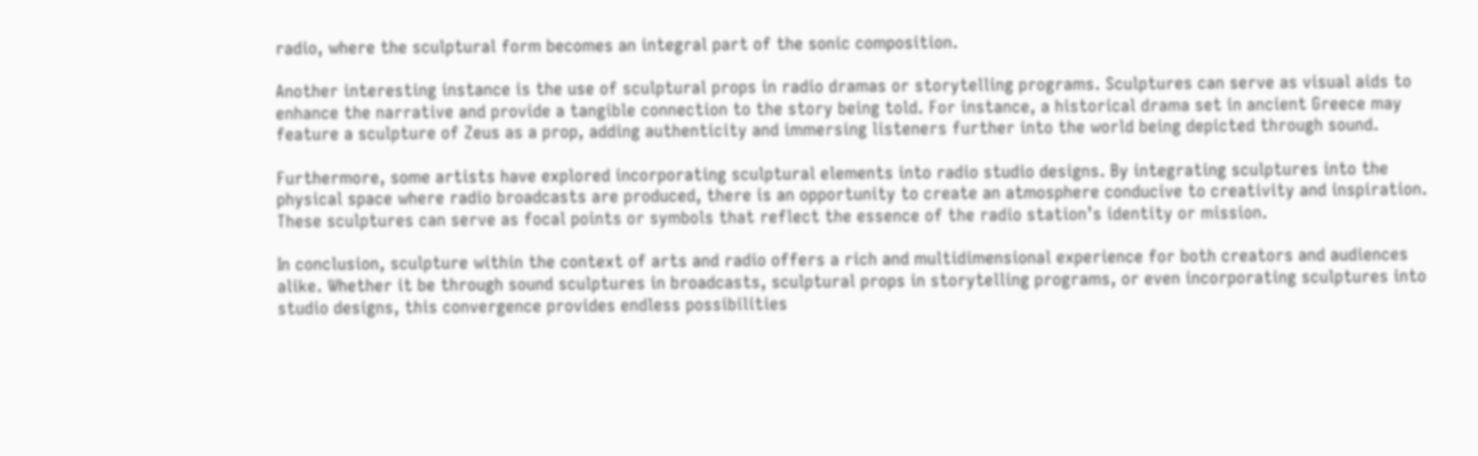radio, where the sculptural form becomes an integral part of the sonic composition.

Another interesting instance is the use of sculptural props in radio dramas or storytelling programs. Sculptures can serve as visual aids to enhance the narrative and provide a tangible connection to the story being told. For instance, a historical drama set in ancient Greece may feature a sculpture of Zeus as a prop, adding authenticity and immersing listeners further into the world being depicted through sound.

Furthermore, some artists have explored incorporating sculptural elements into radio studio designs. By integrating sculptures into the physical space where radio broadcasts are produced, there is an opportunity to create an atmosphere conducive to creativity and inspiration. These sculptures can serve as focal points or symbols that reflect the essence of the radio station’s identity or mission.

In conclusion, sculpture within the context of arts and radio offers a rich and multidimensional experience for both creators and audiences alike. Whether it be through sound sculptures in broadcasts, sculptural props in storytelling programs, or even incorporating sculptures into studio designs, this convergence provides endless possibilities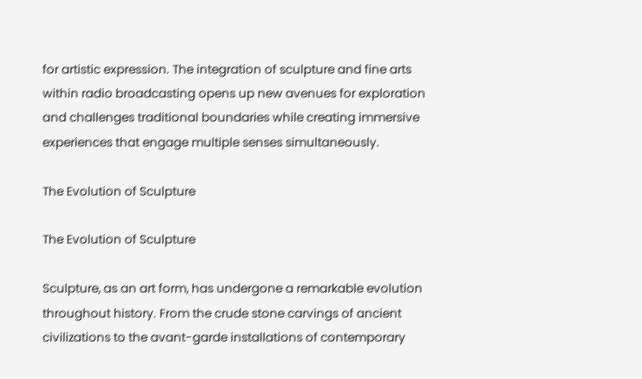for artistic expression. The integration of sculpture and fine arts within radio broadcasting opens up new avenues for exploration and challenges traditional boundaries while creating immersive experiences that engage multiple senses simultaneously.

The Evolution of Sculpture

The Evolution of Sculpture

Sculpture, as an art form, has undergone a remarkable evolution throughout history. From the crude stone carvings of ancient civilizations to the avant-garde installations of contemporary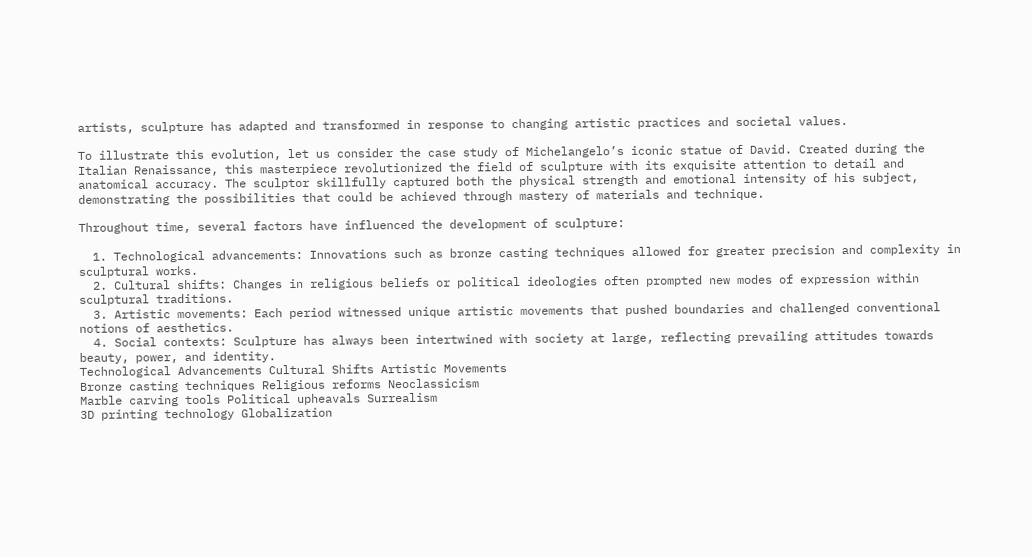artists, sculpture has adapted and transformed in response to changing artistic practices and societal values.

To illustrate this evolution, let us consider the case study of Michelangelo’s iconic statue of David. Created during the Italian Renaissance, this masterpiece revolutionized the field of sculpture with its exquisite attention to detail and anatomical accuracy. The sculptor skillfully captured both the physical strength and emotional intensity of his subject, demonstrating the possibilities that could be achieved through mastery of materials and technique.

Throughout time, several factors have influenced the development of sculpture:

  1. Technological advancements: Innovations such as bronze casting techniques allowed for greater precision and complexity in sculptural works.
  2. Cultural shifts: Changes in religious beliefs or political ideologies often prompted new modes of expression within sculptural traditions.
  3. Artistic movements: Each period witnessed unique artistic movements that pushed boundaries and challenged conventional notions of aesthetics.
  4. Social contexts: Sculpture has always been intertwined with society at large, reflecting prevailing attitudes towards beauty, power, and identity.
Technological Advancements Cultural Shifts Artistic Movements
Bronze casting techniques Religious reforms Neoclassicism
Marble carving tools Political upheavals Surrealism
3D printing technology Globalization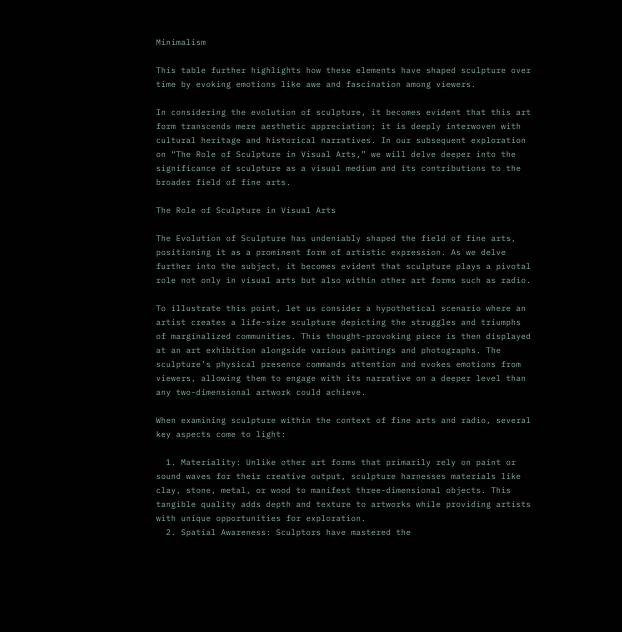Minimalism

This table further highlights how these elements have shaped sculpture over time by evoking emotions like awe and fascination among viewers.

In considering the evolution of sculpture, it becomes evident that this art form transcends mere aesthetic appreciation; it is deeply interwoven with cultural heritage and historical narratives. In our subsequent exploration on “The Role of Sculpture in Visual Arts,” we will delve deeper into the significance of sculpture as a visual medium and its contributions to the broader field of fine arts.

The Role of Sculpture in Visual Arts

The Evolution of Sculpture has undeniably shaped the field of fine arts, positioning it as a prominent form of artistic expression. As we delve further into the subject, it becomes evident that sculpture plays a pivotal role not only in visual arts but also within other art forms such as radio.

To illustrate this point, let us consider a hypothetical scenario where an artist creates a life-size sculpture depicting the struggles and triumphs of marginalized communities. This thought-provoking piece is then displayed at an art exhibition alongside various paintings and photographs. The sculpture’s physical presence commands attention and evokes emotions from viewers, allowing them to engage with its narrative on a deeper level than any two-dimensional artwork could achieve.

When examining sculpture within the context of fine arts and radio, several key aspects come to light:

  1. Materiality: Unlike other art forms that primarily rely on paint or sound waves for their creative output, sculpture harnesses materials like clay, stone, metal, or wood to manifest three-dimensional objects. This tangible quality adds depth and texture to artworks while providing artists with unique opportunities for exploration.
  2. Spatial Awareness: Sculptors have mastered the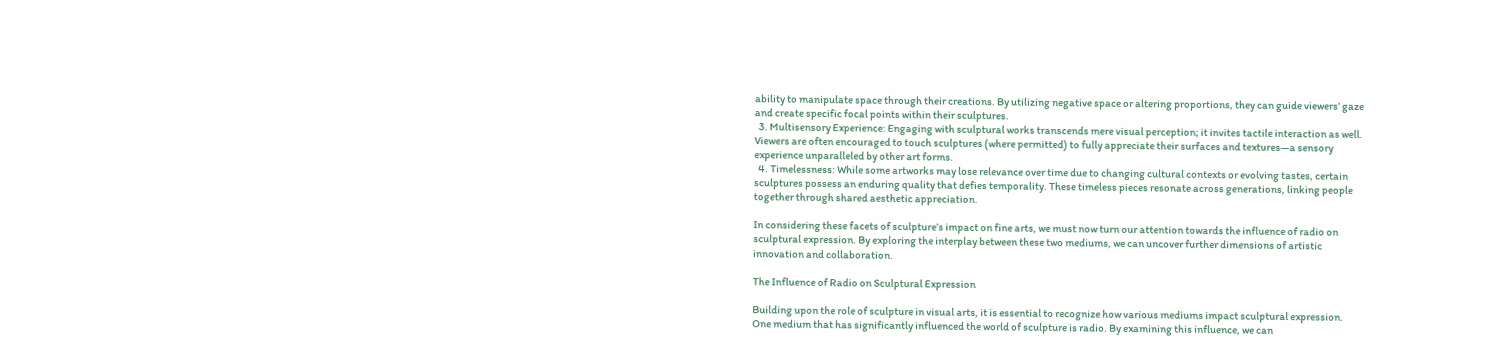ability to manipulate space through their creations. By utilizing negative space or altering proportions, they can guide viewers’ gaze and create specific focal points within their sculptures.
  3. Multisensory Experience: Engaging with sculptural works transcends mere visual perception; it invites tactile interaction as well. Viewers are often encouraged to touch sculptures (where permitted) to fully appreciate their surfaces and textures—a sensory experience unparalleled by other art forms.
  4. Timelessness: While some artworks may lose relevance over time due to changing cultural contexts or evolving tastes, certain sculptures possess an enduring quality that defies temporality. These timeless pieces resonate across generations, linking people together through shared aesthetic appreciation.

In considering these facets of sculpture’s impact on fine arts, we must now turn our attention towards the influence of radio on sculptural expression. By exploring the interplay between these two mediums, we can uncover further dimensions of artistic innovation and collaboration.

The Influence of Radio on Sculptural Expression

Building upon the role of sculpture in visual arts, it is essential to recognize how various mediums impact sculptural expression. One medium that has significantly influenced the world of sculpture is radio. By examining this influence, we can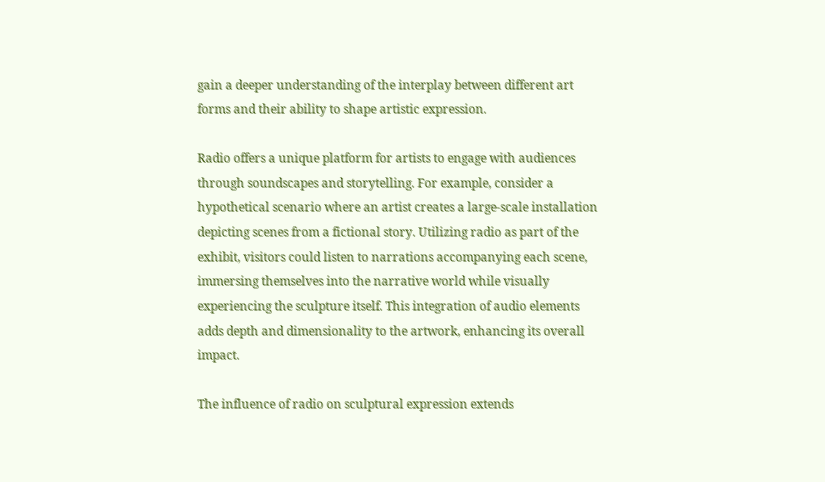gain a deeper understanding of the interplay between different art forms and their ability to shape artistic expression.

Radio offers a unique platform for artists to engage with audiences through soundscapes and storytelling. For example, consider a hypothetical scenario where an artist creates a large-scale installation depicting scenes from a fictional story. Utilizing radio as part of the exhibit, visitors could listen to narrations accompanying each scene, immersing themselves into the narrative world while visually experiencing the sculpture itself. This integration of audio elements adds depth and dimensionality to the artwork, enhancing its overall impact.

The influence of radio on sculptural expression extends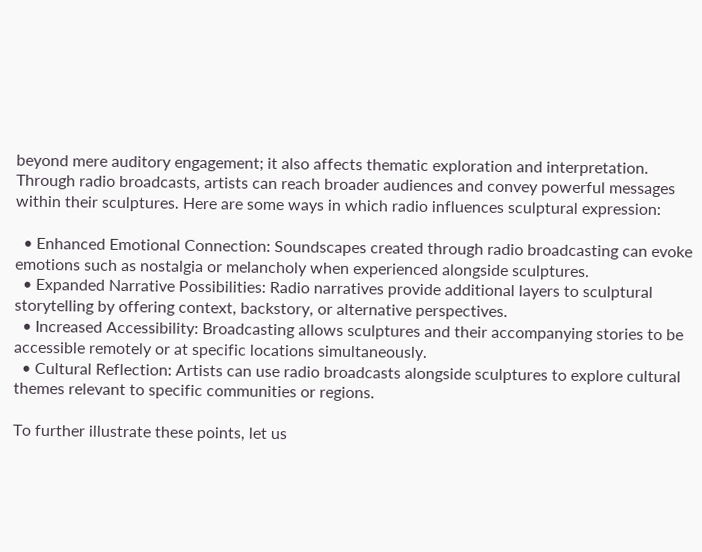beyond mere auditory engagement; it also affects thematic exploration and interpretation. Through radio broadcasts, artists can reach broader audiences and convey powerful messages within their sculptures. Here are some ways in which radio influences sculptural expression:

  • Enhanced Emotional Connection: Soundscapes created through radio broadcasting can evoke emotions such as nostalgia or melancholy when experienced alongside sculptures.
  • Expanded Narrative Possibilities: Radio narratives provide additional layers to sculptural storytelling by offering context, backstory, or alternative perspectives.
  • Increased Accessibility: Broadcasting allows sculptures and their accompanying stories to be accessible remotely or at specific locations simultaneously.
  • Cultural Reflection: Artists can use radio broadcasts alongside sculptures to explore cultural themes relevant to specific communities or regions.

To further illustrate these points, let us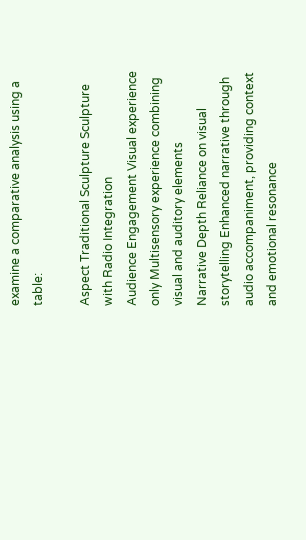examine a comparative analysis using a table:

Aspect Traditional Sculpture Sculpture with Radio Integration
Audience Engagement Visual experience only Multisensory experience combining visual and auditory elements
Narrative Depth Reliance on visual storytelling Enhanced narrative through audio accompaniment, providing context and emotional resonance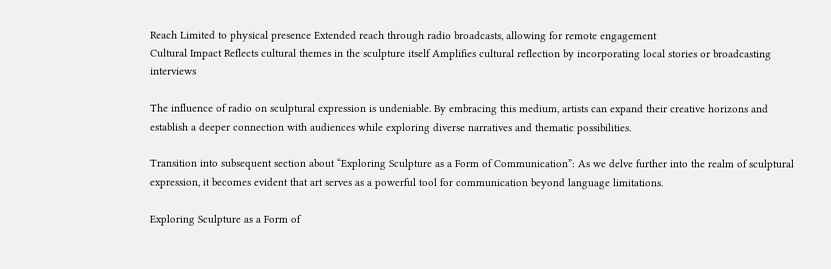Reach Limited to physical presence Extended reach through radio broadcasts, allowing for remote engagement
Cultural Impact Reflects cultural themes in the sculpture itself Amplifies cultural reflection by incorporating local stories or broadcasting interviews

The influence of radio on sculptural expression is undeniable. By embracing this medium, artists can expand their creative horizons and establish a deeper connection with audiences while exploring diverse narratives and thematic possibilities.

Transition into subsequent section about “Exploring Sculpture as a Form of Communication”: As we delve further into the realm of sculptural expression, it becomes evident that art serves as a powerful tool for communication beyond language limitations.

Exploring Sculpture as a Form of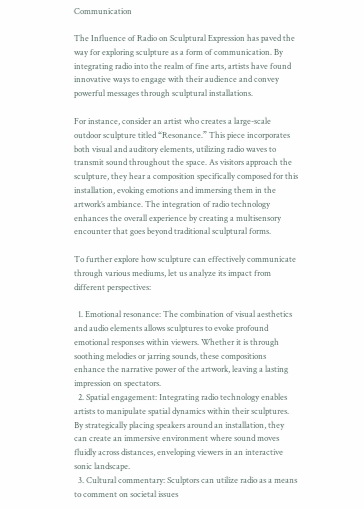Communication

The Influence of Radio on Sculptural Expression has paved the way for exploring sculpture as a form of communication. By integrating radio into the realm of fine arts, artists have found innovative ways to engage with their audience and convey powerful messages through sculptural installations.

For instance, consider an artist who creates a large-scale outdoor sculpture titled “Resonance.” This piece incorporates both visual and auditory elements, utilizing radio waves to transmit sound throughout the space. As visitors approach the sculpture, they hear a composition specifically composed for this installation, evoking emotions and immersing them in the artwork’s ambiance. The integration of radio technology enhances the overall experience by creating a multisensory encounter that goes beyond traditional sculptural forms.

To further explore how sculpture can effectively communicate through various mediums, let us analyze its impact from different perspectives:

  1. Emotional resonance: The combination of visual aesthetics and audio elements allows sculptures to evoke profound emotional responses within viewers. Whether it is through soothing melodies or jarring sounds, these compositions enhance the narrative power of the artwork, leaving a lasting impression on spectators.
  2. Spatial engagement: Integrating radio technology enables artists to manipulate spatial dynamics within their sculptures. By strategically placing speakers around an installation, they can create an immersive environment where sound moves fluidly across distances, enveloping viewers in an interactive sonic landscape.
  3. Cultural commentary: Sculptors can utilize radio as a means to comment on societal issues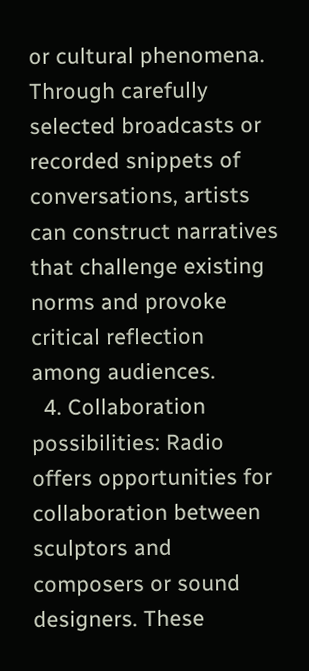or cultural phenomena. Through carefully selected broadcasts or recorded snippets of conversations, artists can construct narratives that challenge existing norms and provoke critical reflection among audiences.
  4. Collaboration possibilities: Radio offers opportunities for collaboration between sculptors and composers or sound designers. These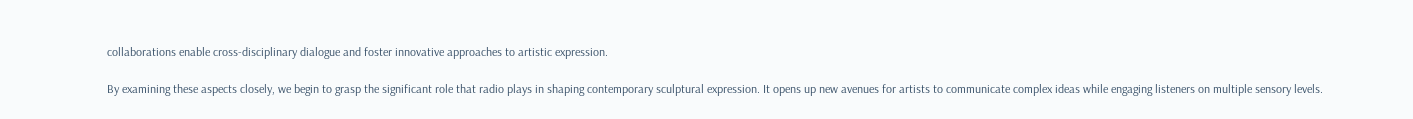collaborations enable cross-disciplinary dialogue and foster innovative approaches to artistic expression.

By examining these aspects closely, we begin to grasp the significant role that radio plays in shaping contemporary sculptural expression. It opens up new avenues for artists to communicate complex ideas while engaging listeners on multiple sensory levels.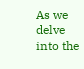As we delve into the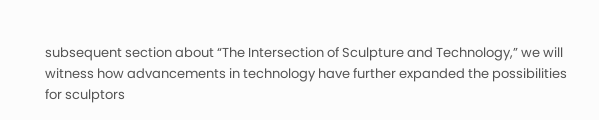subsequent section about “The Intersection of Sculpture and Technology,” we will witness how advancements in technology have further expanded the possibilities for sculptors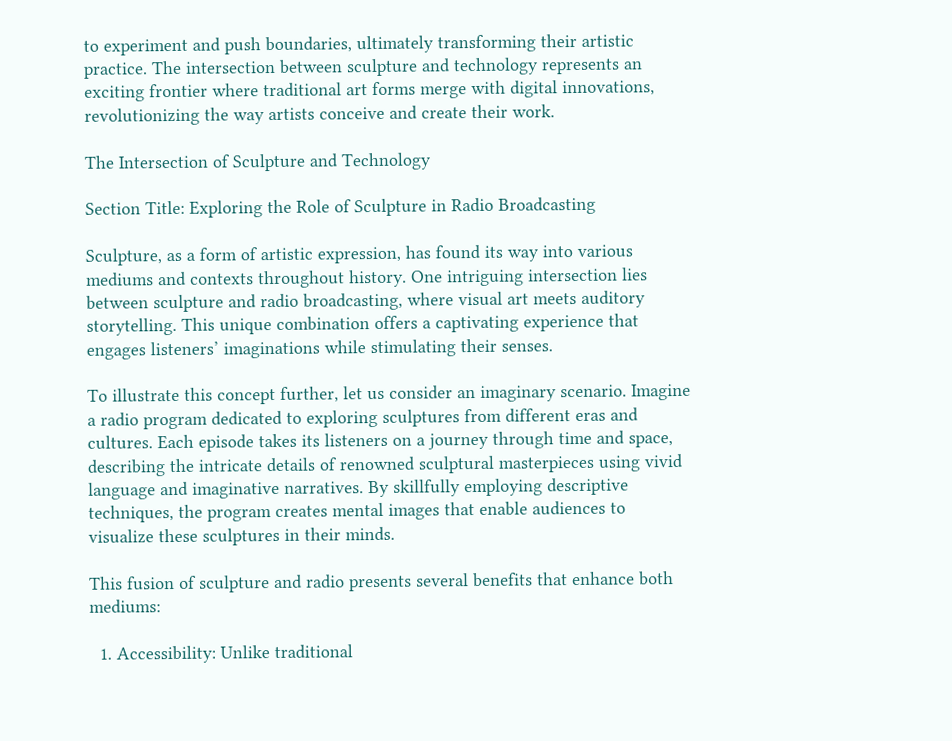to experiment and push boundaries, ultimately transforming their artistic practice. The intersection between sculpture and technology represents an exciting frontier where traditional art forms merge with digital innovations, revolutionizing the way artists conceive and create their work.

The Intersection of Sculpture and Technology

Section Title: Exploring the Role of Sculpture in Radio Broadcasting

Sculpture, as a form of artistic expression, has found its way into various mediums and contexts throughout history. One intriguing intersection lies between sculpture and radio broadcasting, where visual art meets auditory storytelling. This unique combination offers a captivating experience that engages listeners’ imaginations while stimulating their senses.

To illustrate this concept further, let us consider an imaginary scenario. Imagine a radio program dedicated to exploring sculptures from different eras and cultures. Each episode takes its listeners on a journey through time and space, describing the intricate details of renowned sculptural masterpieces using vivid language and imaginative narratives. By skillfully employing descriptive techniques, the program creates mental images that enable audiences to visualize these sculptures in their minds.

This fusion of sculpture and radio presents several benefits that enhance both mediums:

  1. Accessibility: Unlike traditional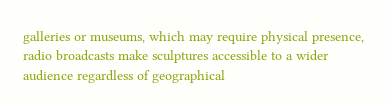galleries or museums, which may require physical presence, radio broadcasts make sculptures accessible to a wider audience regardless of geographical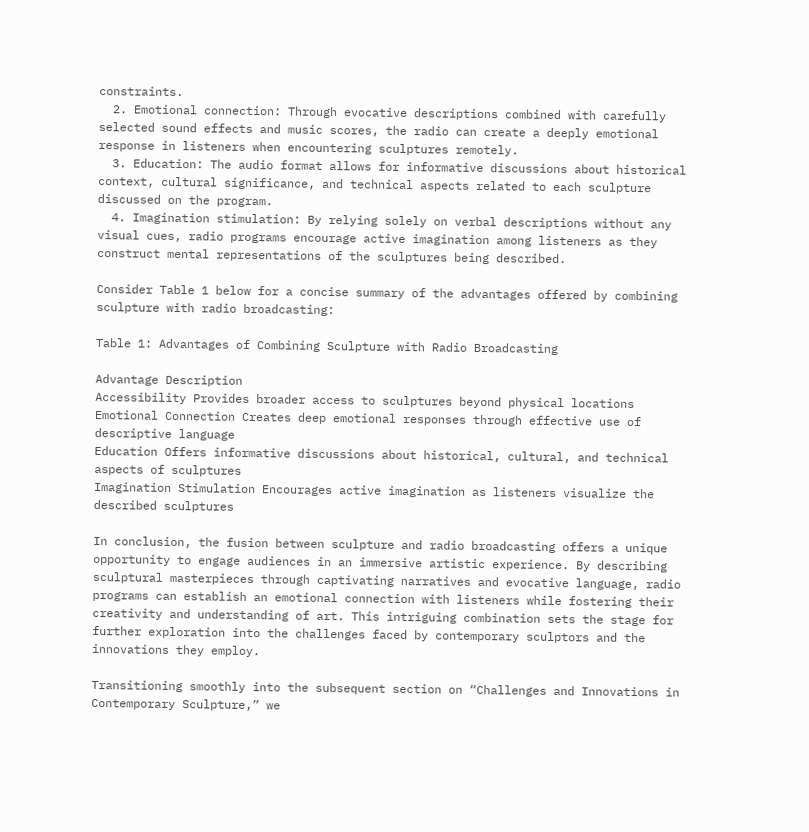constraints.
  2. Emotional connection: Through evocative descriptions combined with carefully selected sound effects and music scores, the radio can create a deeply emotional response in listeners when encountering sculptures remotely.
  3. Education: The audio format allows for informative discussions about historical context, cultural significance, and technical aspects related to each sculpture discussed on the program.
  4. Imagination stimulation: By relying solely on verbal descriptions without any visual cues, radio programs encourage active imagination among listeners as they construct mental representations of the sculptures being described.

Consider Table 1 below for a concise summary of the advantages offered by combining sculpture with radio broadcasting:

Table 1: Advantages of Combining Sculpture with Radio Broadcasting

Advantage Description
Accessibility Provides broader access to sculptures beyond physical locations
Emotional Connection Creates deep emotional responses through effective use of descriptive language
Education Offers informative discussions about historical, cultural, and technical aspects of sculptures
Imagination Stimulation Encourages active imagination as listeners visualize the described sculptures

In conclusion, the fusion between sculpture and radio broadcasting offers a unique opportunity to engage audiences in an immersive artistic experience. By describing sculptural masterpieces through captivating narratives and evocative language, radio programs can establish an emotional connection with listeners while fostering their creativity and understanding of art. This intriguing combination sets the stage for further exploration into the challenges faced by contemporary sculptors and the innovations they employ.

Transitioning smoothly into the subsequent section on “Challenges and Innovations in Contemporary Sculpture,” we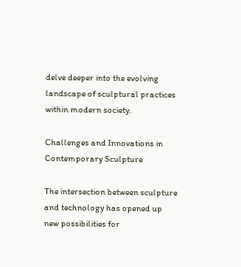delve deeper into the evolving landscape of sculptural practices within modern society.

Challenges and Innovations in Contemporary Sculpture

The intersection between sculpture and technology has opened up new possibilities for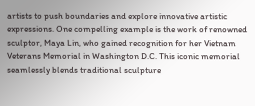artists to push boundaries and explore innovative artistic expressions. One compelling example is the work of renowned sculptor, Maya Lin, who gained recognition for her Vietnam Veterans Memorial in Washington D.C. This iconic memorial seamlessly blends traditional sculpture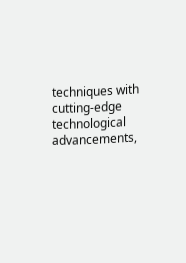techniques with cutting-edge technological advancements,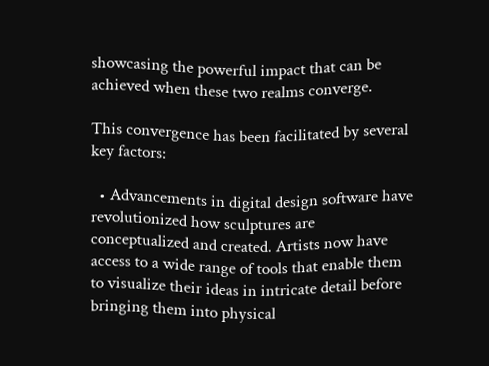showcasing the powerful impact that can be achieved when these two realms converge.

This convergence has been facilitated by several key factors:

  • Advancements in digital design software have revolutionized how sculptures are conceptualized and created. Artists now have access to a wide range of tools that enable them to visualize their ideas in intricate detail before bringing them into physical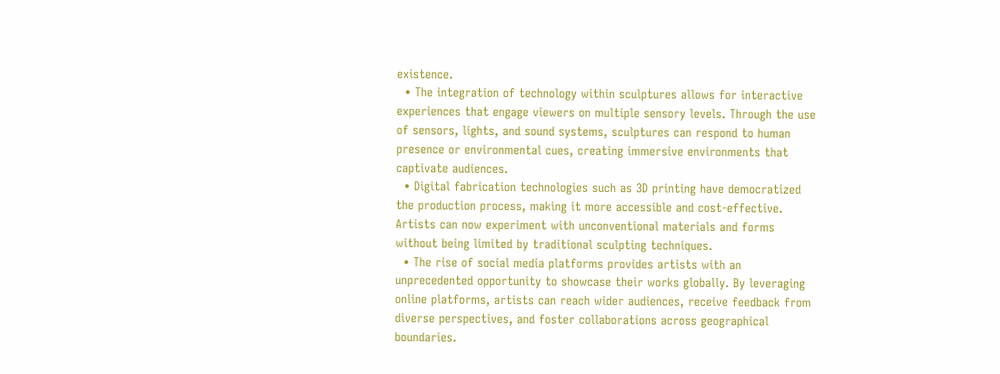existence.
  • The integration of technology within sculptures allows for interactive experiences that engage viewers on multiple sensory levels. Through the use of sensors, lights, and sound systems, sculptures can respond to human presence or environmental cues, creating immersive environments that captivate audiences.
  • Digital fabrication technologies such as 3D printing have democratized the production process, making it more accessible and cost-effective. Artists can now experiment with unconventional materials and forms without being limited by traditional sculpting techniques.
  • The rise of social media platforms provides artists with an unprecedented opportunity to showcase their works globally. By leveraging online platforms, artists can reach wider audiences, receive feedback from diverse perspectives, and foster collaborations across geographical boundaries.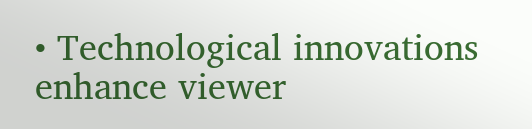• Technological innovations enhance viewer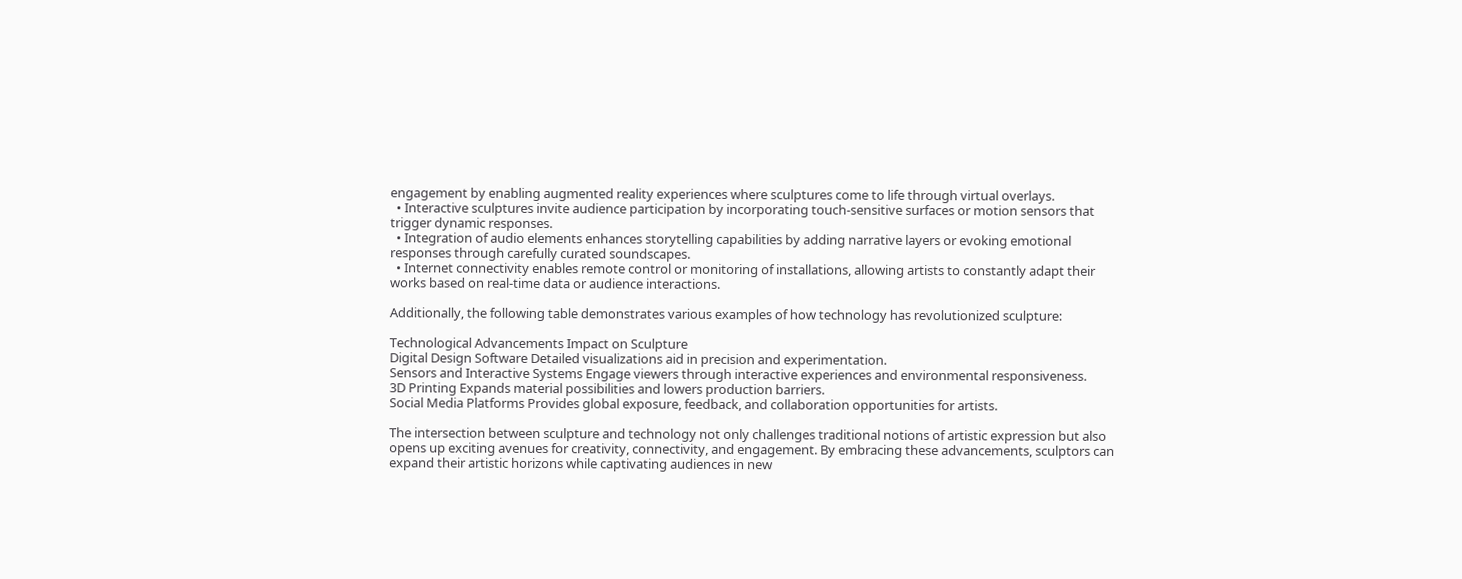engagement by enabling augmented reality experiences where sculptures come to life through virtual overlays.
  • Interactive sculptures invite audience participation by incorporating touch-sensitive surfaces or motion sensors that trigger dynamic responses.
  • Integration of audio elements enhances storytelling capabilities by adding narrative layers or evoking emotional responses through carefully curated soundscapes.
  • Internet connectivity enables remote control or monitoring of installations, allowing artists to constantly adapt their works based on real-time data or audience interactions.

Additionally, the following table demonstrates various examples of how technology has revolutionized sculpture:

Technological Advancements Impact on Sculpture
Digital Design Software Detailed visualizations aid in precision and experimentation.
Sensors and Interactive Systems Engage viewers through interactive experiences and environmental responsiveness.
3D Printing Expands material possibilities and lowers production barriers.
Social Media Platforms Provides global exposure, feedback, and collaboration opportunities for artists.

The intersection between sculpture and technology not only challenges traditional notions of artistic expression but also opens up exciting avenues for creativity, connectivity, and engagement. By embracing these advancements, sculptors can expand their artistic horizons while captivating audiences in new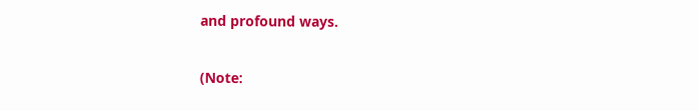and profound ways.

(Note: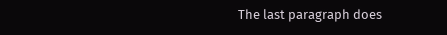The last paragraph does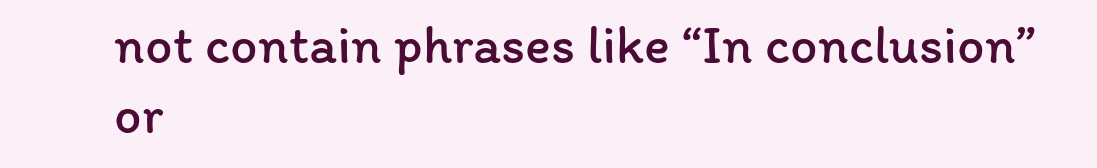not contain phrases like “In conclusion” or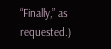“Finally,” as requested.)